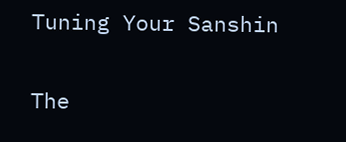Tuning Your Sanshin

The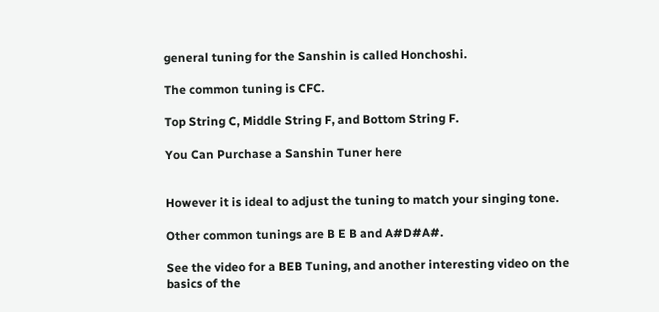general tuning for the Sanshin is called Honchoshi.

The common tuning is CFC.

Top String C, Middle String F, and Bottom String F.

You Can Purchase a Sanshin Tuner here


However it is ideal to adjust the tuning to match your singing tone.

Other common tunings are B E B and A#D#A#.

See the video for a BEB Tuning, and another interesting video on the basics of the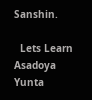Sanshin.

  Lets Learn Asadoya Yunta